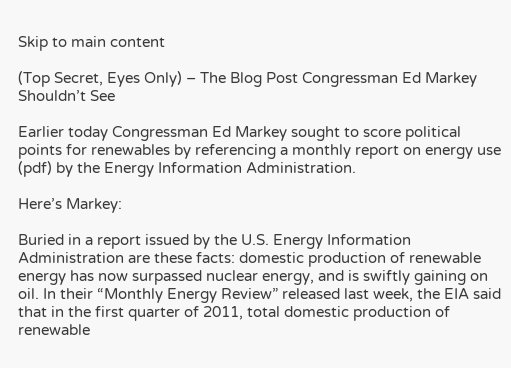Skip to main content

(Top Secret, Eyes Only) – The Blog Post Congressman Ed Markey Shouldn’t See

Earlier today Congressman Ed Markey sought to score political points for renewables by referencing a monthly report on energy use (pdf) by the Energy Information Administration.

Here’s Markey:

Buried in a report issued by the U.S. Energy Information Administration are these facts: domestic production of renewable energy has now surpassed nuclear energy, and is swiftly gaining on oil. In their “Monthly Energy Review” released last week, the EIA said that in the first quarter of 2011, total domestic production of renewable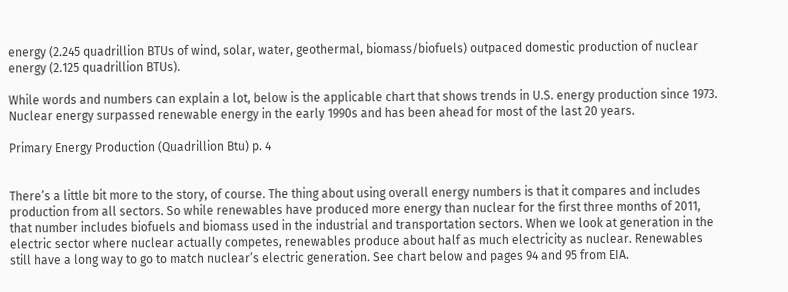energy (2.245 quadrillion BTUs of wind, solar, water, geothermal, biomass/biofuels) outpaced domestic production of nuclear energy (2.125 quadrillion BTUs).

While words and numbers can explain a lot, below is the applicable chart that shows trends in U.S. energy production since 1973. Nuclear energy surpassed renewable energy in the early 1990s and has been ahead for most of the last 20 years.

Primary Energy Production (Quadrillion Btu) p. 4


There’s a little bit more to the story, of course. The thing about using overall energy numbers is that it compares and includes production from all sectors. So while renewables have produced more energy than nuclear for the first three months of 2011, that number includes biofuels and biomass used in the industrial and transportation sectors. When we look at generation in the electric sector where nuclear actually competes, renewables produce about half as much electricity as nuclear. Renewables still have a long way to go to match nuclear’s electric generation. See chart below and pages 94 and 95 from EIA.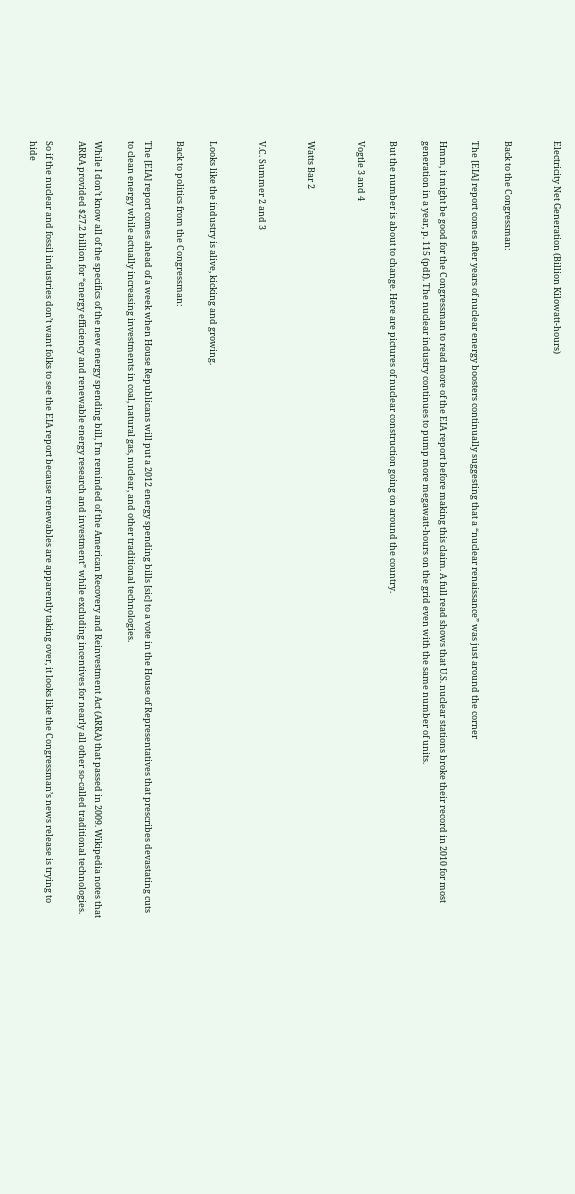Electricity Net Generation (Billion Kilowatt-hours)


Back to the Congressman:

The [EIA] report comes after years of nuclear energy boosters continually suggesting that a “nuclear renaissance” was just around the corner

Hmm, it might be good for the Congressman to read more of the EIA report before making this claim. A full read shows that U.S. nuclear stations broke their record in 2010 for most generation in a year, p. 115 (pdf). The nuclear industry continues to pump more megawatt-hours on the grid even with the same number of units.

But the number is about to change. Here are pictures of nuclear construction going on around the country.

Vogtle 3 and 4


Watts Bar 2


V.C. Summer 2 and 3


Looks like the industry is alive, kicking and growing.

Back to politics from the Congressman:

The [EIA] report comes ahead of a week when House Republicans will put a 2012 energy spending bills [sic] to a vote in the House of Representatives that prescribes devastating cuts to clean energy while actually increasing investments in coal, natural gas, nuclear, and other traditional technologies.

While I don’t know all of the specifics of the new energy spending bill, I’m reminded of the American Recovery and Reinvestment Act (ARRA) that passed in 2009. Wikipedia notes that ARRA provided $27.2 billion for “energy efficiency and renewable energy research and investment” while excluding incentives for nearly all other so-called traditional technologies.

So if the nuclear and fossil industries don’t want folks to see the EIA report because renewables are apparently taking over, it looks like the Congressman’s news release is trying to hide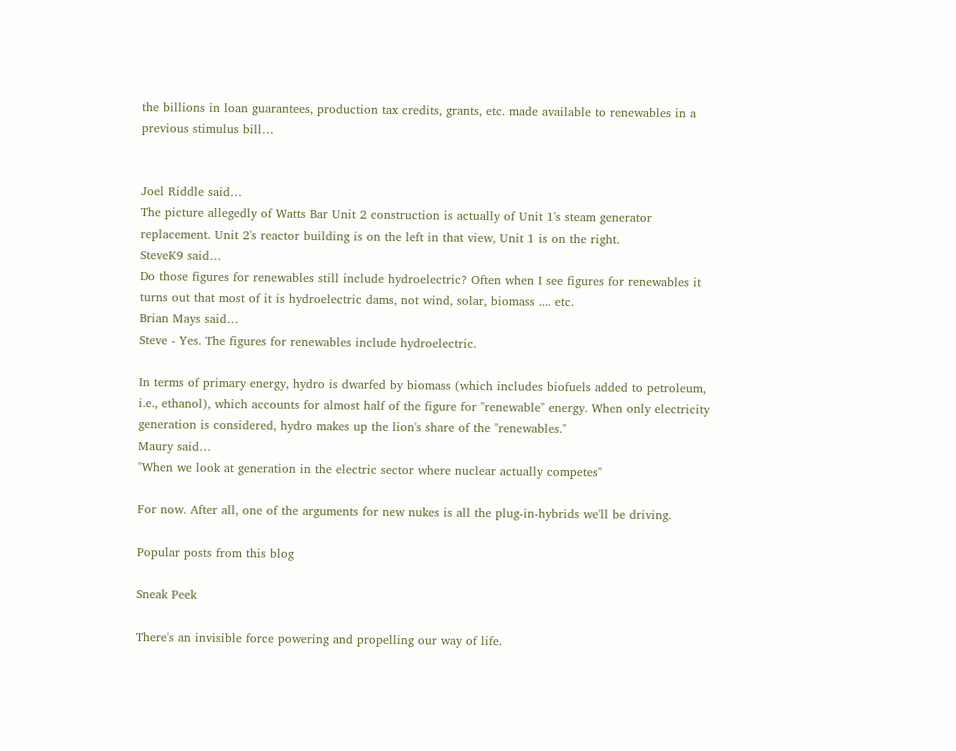the billions in loan guarantees, production tax credits, grants, etc. made available to renewables in a previous stimulus bill…


Joel Riddle said…
The picture allegedly of Watts Bar Unit 2 construction is actually of Unit 1's steam generator replacement. Unit 2's reactor building is on the left in that view, Unit 1 is on the right.
SteveK9 said…
Do those figures for renewables still include hydroelectric? Often when I see figures for renewables it turns out that most of it is hydroelectric dams, not wind, solar, biomass .... etc.
Brian Mays said…
Steve - Yes. The figures for renewables include hydroelectric.

In terms of primary energy, hydro is dwarfed by biomass (which includes biofuels added to petroleum, i.e., ethanol), which accounts for almost half of the figure for "renewable" energy. When only electricity generation is considered, hydro makes up the lion's share of the "renewables."
Maury said…
"When we look at generation in the electric sector where nuclear actually competes"

For now. After all, one of the arguments for new nukes is all the plug-in-hybrids we'll be driving.

Popular posts from this blog

Sneak Peek

There's an invisible force powering and propelling our way of life.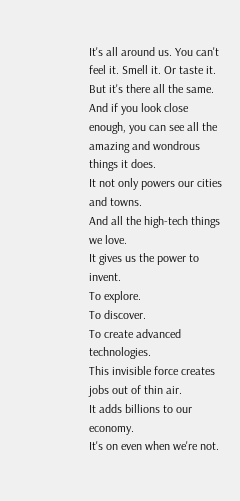It's all around us. You can't feel it. Smell it. Or taste it.
But it's there all the same. And if you look close enough, you can see all the amazing and wondrous things it does.
It not only powers our cities and towns.
And all the high-tech things we love.
It gives us the power to invent.
To explore.
To discover.
To create advanced technologies.
This invisible force creates jobs out of thin air.
It adds billions to our economy.
It's on even when we're not.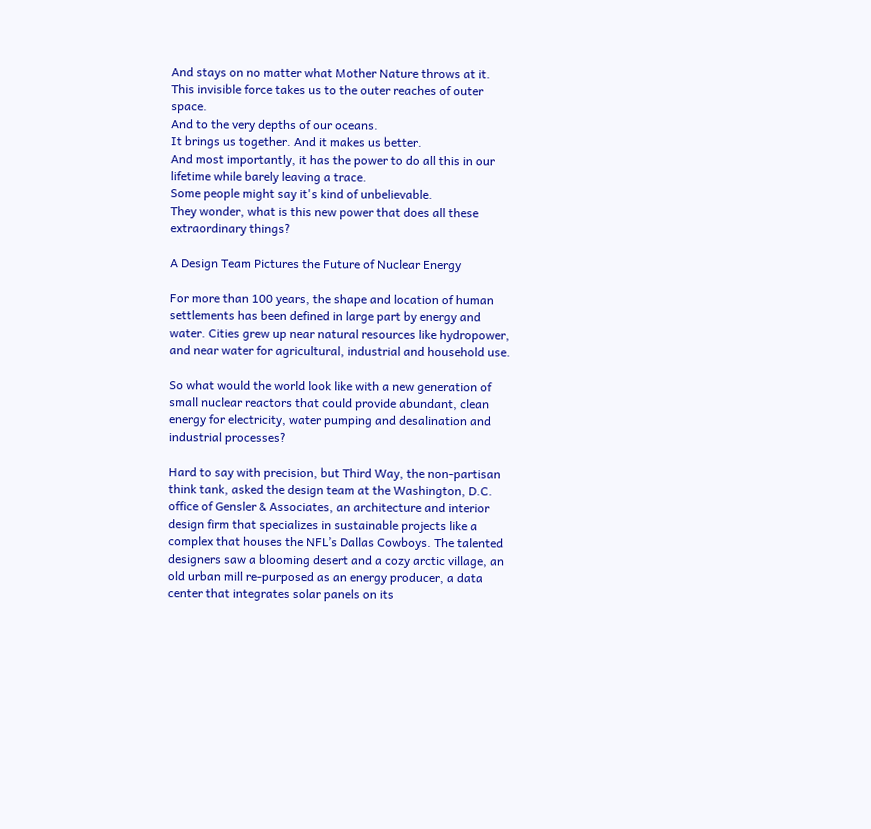And stays on no matter what Mother Nature throws at it.
This invisible force takes us to the outer reaches of outer space.
And to the very depths of our oceans.
It brings us together. And it makes us better.
And most importantly, it has the power to do all this in our lifetime while barely leaving a trace.
Some people might say it's kind of unbelievable.
They wonder, what is this new power that does all these extraordinary things?

A Design Team Pictures the Future of Nuclear Energy

For more than 100 years, the shape and location of human settlements has been defined in large part by energy and water. Cities grew up near natural resources like hydropower, and near water for agricultural, industrial and household use.

So what would the world look like with a new generation of small nuclear reactors that could provide abundant, clean energy for electricity, water pumping and desalination and industrial processes?

Hard to say with precision, but Third Way, the non-partisan think tank, asked the design team at the Washington, D.C. office of Gensler & Associates, an architecture and interior design firm that specializes in sustainable projects like a complex that houses the NFL’s Dallas Cowboys. The talented designers saw a blooming desert and a cozy arctic village, an old urban mill re-purposed as an energy producer, a data center that integrates solar panels on its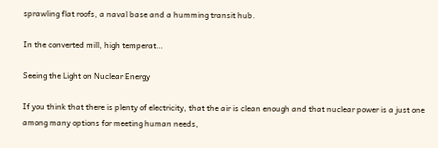sprawling flat roofs, a naval base and a humming transit hub.

In the converted mill, high temperat…

Seeing the Light on Nuclear Energy

If you think that there is plenty of electricity, that the air is clean enough and that nuclear power is a just one among many options for meeting human needs,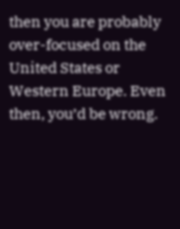then you are probably over-focused on the United States or Western Europe. Even then, you’d be wrong.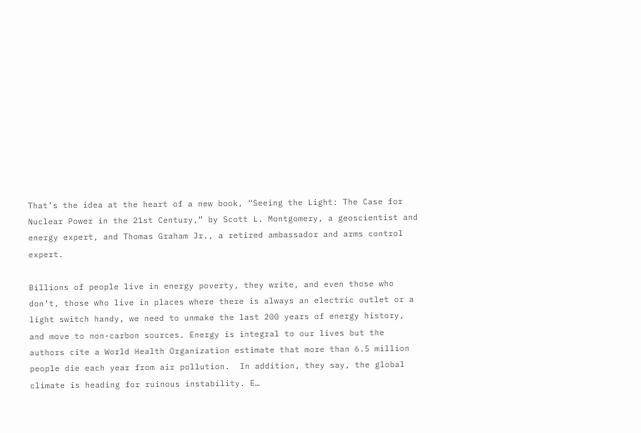That’s the idea at the heart of a new book, “Seeing the Light: The Case for Nuclear Power in the 21st Century,” by Scott L. Montgomery, a geoscientist and energy expert, and Thomas Graham Jr., a retired ambassador and arms control expert.

Billions of people live in energy poverty, they write, and even those who don’t, those who live in places where there is always an electric outlet or a light switch handy, we need to unmake the last 200 years of energy history, and move to non-carbon sources. Energy is integral to our lives but the authors cite a World Health Organization estimate that more than 6.5 million people die each year from air pollution.  In addition, they say, the global climate is heading for ruinous instability. E…